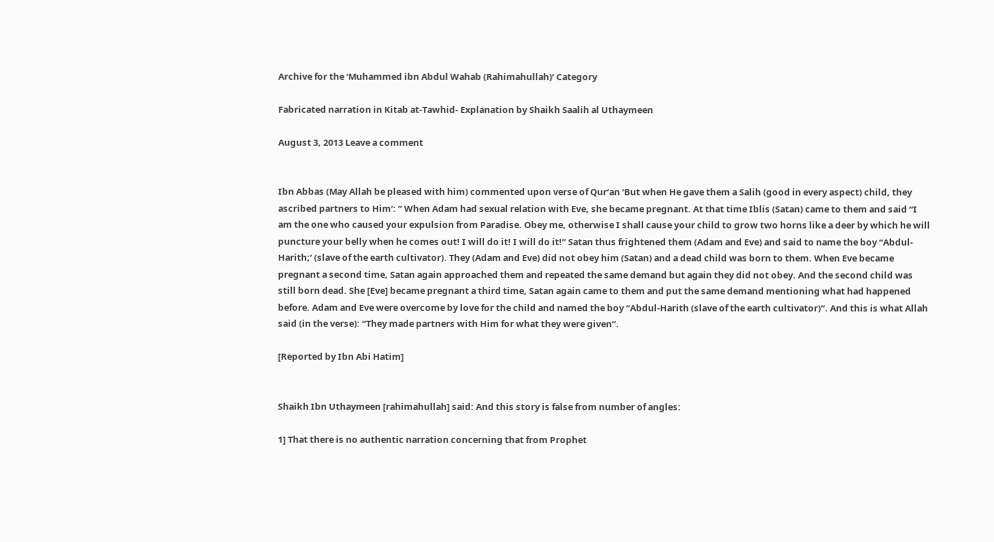Archive for the ‘Muhammed ibn Abdul Wahab (Rahimahullah)’ Category

Fabricated narration in Kitab at-Tawhid- Explanation by Shaikh Saalih al Uthaymeen

August 3, 2013 Leave a comment


Ibn Abbas (May Allah be pleased with him) commented upon verse of Qur’an ‘But when He gave them a Salih (good in every aspect) child, they ascribed partners to Him’: ” When Adam had sexual relation with Eve, she became pregnant. At that time Iblis (Satan) came to them and said “I am the one who caused your expulsion from Paradise. Obey me, otherwise I shall cause your child to grow two horns like a deer by which he will puncture your belly when he comes out! I will do it! I will do it!” Satan thus frightened them (Adam and Eve) and said to name the boy “Abdul-Harith;’ (slave of the earth cultivator). They (Adam and Eve) did not obey him (Satan) and a dead child was born to them. When Eve became pregnant a second time, Satan again approached them and repeated the same demand but again they did not obey. And the second child was still born dead. She [Eve] became pregnant a third time, Satan again came to them and put the same demand mentioning what had happened before. Adam and Eve were overcome by love for the child and named the boy “Abdul-Harith (slave of the earth cultivator)”. And this is what Allah said (in the verse): “They made partners with Him for what they were given”.

[Reported by Ibn Abi Hatim]


Shaikh Ibn Uthaymeen [rahimahullah] said: And this story is false from number of angles:

1] That there is no authentic narration concerning that from Prophet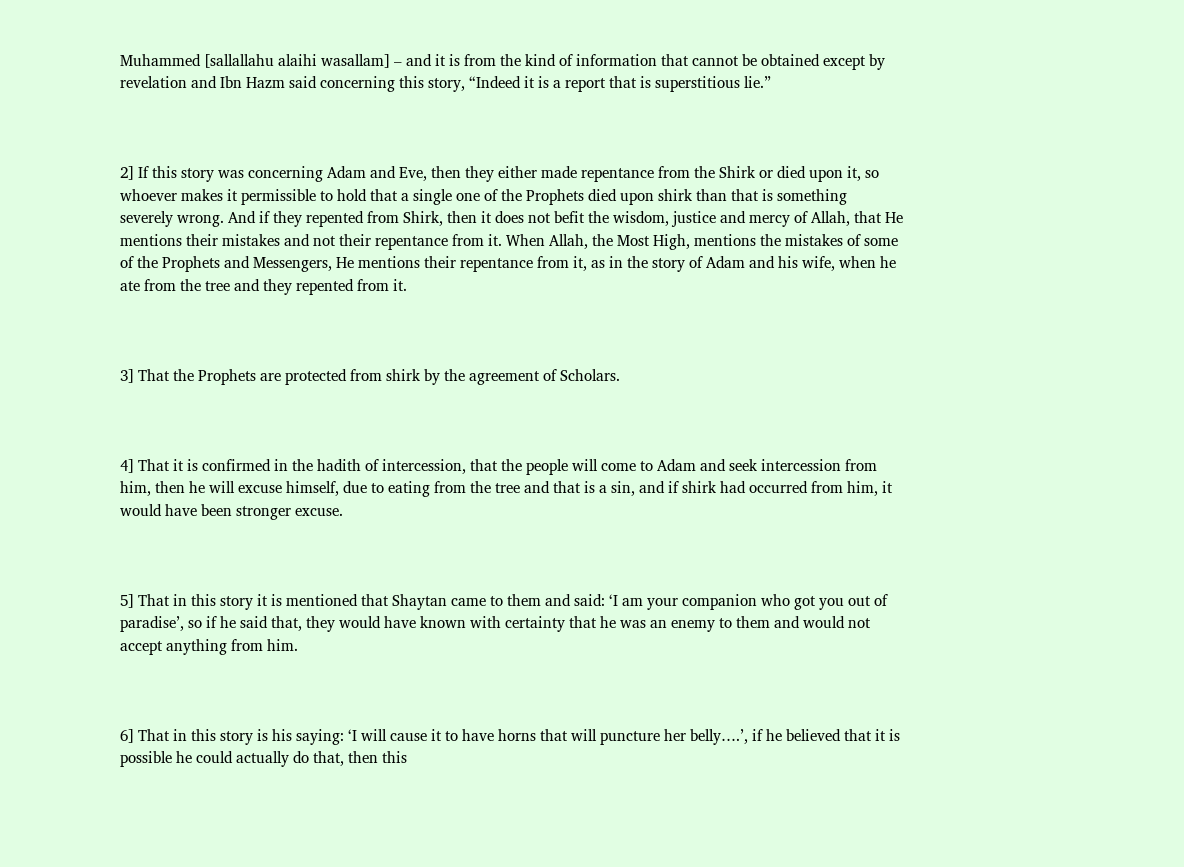Muhammed [sallallahu alaihi wasallam] – and it is from the kind of information that cannot be obtained except by revelation and Ibn Hazm said concerning this story, “Indeed it is a report that is superstitious lie.”



2] If this story was concerning Adam and Eve, then they either made repentance from the Shirk or died upon it, so whoever makes it permissible to hold that a single one of the Prophets died upon shirk than that is something severely wrong. And if they repented from Shirk, then it does not befit the wisdom, justice and mercy of Allah, that He mentions their mistakes and not their repentance from it. When Allah, the Most High, mentions the mistakes of some of the Prophets and Messengers, He mentions their repentance from it, as in the story of Adam and his wife, when he ate from the tree and they repented from it.



3] That the Prophets are protected from shirk by the agreement of Scholars.



4] That it is confirmed in the hadith of intercession, that the people will come to Adam and seek intercession from him, then he will excuse himself, due to eating from the tree and that is a sin, and if shirk had occurred from him, it would have been stronger excuse.



5] That in this story it is mentioned that Shaytan came to them and said: ‘I am your companion who got you out of paradise’, so if he said that, they would have known with certainty that he was an enemy to them and would not accept anything from him.



6] That in this story is his saying: ‘I will cause it to have horns that will puncture her belly….’, if he believed that it is possible he could actually do that, then this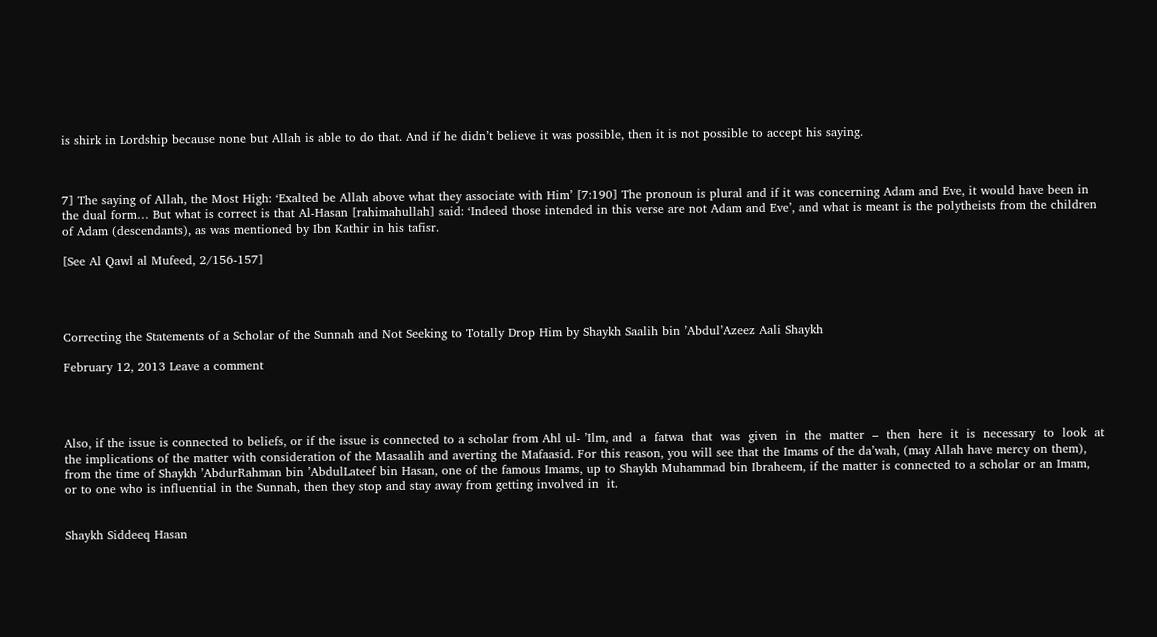is shirk in Lordship because none but Allah is able to do that. And if he didn’t believe it was possible, then it is not possible to accept his saying.



7] The saying of Allah, the Most High: ‘Exalted be Allah above what they associate with Him’ [7:190] The pronoun is plural and if it was concerning Adam and Eve, it would have been in the dual form… But what is correct is that Al-Hasan [rahimahullah] said: ‘Indeed those intended in this verse are not Adam and Eve’, and what is meant is the polytheists from the children of Adam (descendants), as was mentioned by Ibn Kathir in his tafisr.

[See Al Qawl al Mufeed, 2/156-157]




Correcting the Statements of a Scholar of the Sunnah and Not Seeking to Totally Drop Him by Shaykh Saalih bin ’Abdul’Azeez Aali Shaykh

February 12, 2013 Leave a comment




Also, if the issue is connected to beliefs, or if the issue is connected to a scholar from Ahl ul- ’Ilm, and  a  fatwa  that  was  given  in  the  matter  –  then  here  it  is  necessary  to  look  at  the implications of the matter with consideration of the Masaalih and averting the Mafaasid. For this reason, you will see that the Imams of the da’wah, (may Allah have mercy on them), from the time of Shaykh ’AbdurRahman bin ’AbdulLateef bin Hasan, one of the famous Imams, up to Shaykh Muhammad bin Ibraheem, if the matter is connected to a scholar or an Imam, or to one who is influential in the Sunnah, then they stop and stay away from getting involved in  it.


Shaykh Siddeeq Hasan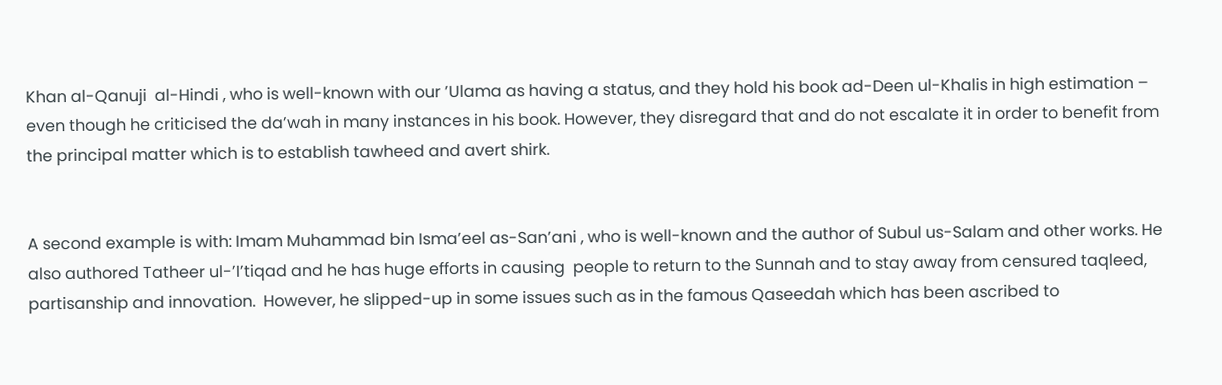Khan al-Qanuji  al-Hindi , who is well-known with our ’Ulama as having a status, and they hold his book ad-Deen ul-Khalis in high estimation – even though he criticised the da’wah in many instances in his book. However, they disregard that and do not escalate it in order to benefit from the principal matter which is to establish tawheed and avert shirk.


A second example is with: Imam Muhammad bin Isma’eel as-San’ani , who is well-known and the author of Subul us-Salam and other works. He also authored Tatheer ul-’I’tiqad and he has huge efforts in causing  people to return to the Sunnah and to stay away from censured taqleed, partisanship and innovation.  However, he slipped-up in some issues such as in the famous Qaseedah which has been ascribed to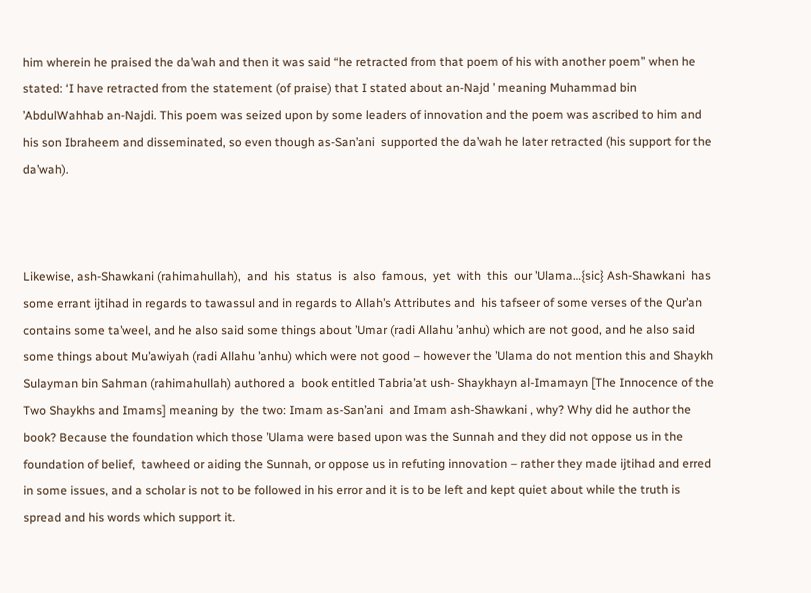him wherein he praised the da’wah and then it was said “he retracted from that poem of his with another poem” when he stated: ‘I have retracted from the statement (of praise) that I stated about an-Najd ’ meaning Muhammad bin ’AbdulWahhab an-Najdi. This poem was seized upon by some leaders of innovation and the poem was ascribed to him and his son Ibraheem and disseminated, so even though as-San’ani  supported the da’wah he later retracted (his support for the da’wah).



Likewise, ash-Shawkani (rahimahullah),  and  his  status  is  also  famous,  yet  with  this  our ’Ulama…{sic} Ash-Shawkani  has some errant ijtihad in regards to tawassul and in regards to Allah’s Attributes and  his tafseer of some verses of the Qur’an contains some ta’weel, and he also said some things about ’Umar (radi Allahu ’anhu) which are not good, and he also said some things about Mu’awiyah (radi Allahu ’anhu) which were not good – however the ’Ulama do not mention this and Shaykh Sulayman bin Sahman (rahimahullah) authored a  book entitled Tabria’at ush- Shaykhayn al-Imamayn [The Innocence of the Two Shaykhs and Imams] meaning by  the two: Imam as-San’ani  and Imam ash-Shawkani , why? Why did he author the book? Because the foundation which those ’Ulama were based upon was the Sunnah and they did not oppose us in the foundation of belief,  tawheed or aiding the Sunnah, or oppose us in refuting innovation – rather they made ijtihad and erred in some issues, and a scholar is not to be followed in his error and it is to be left and kept quiet about while the truth is spread and his words which support it.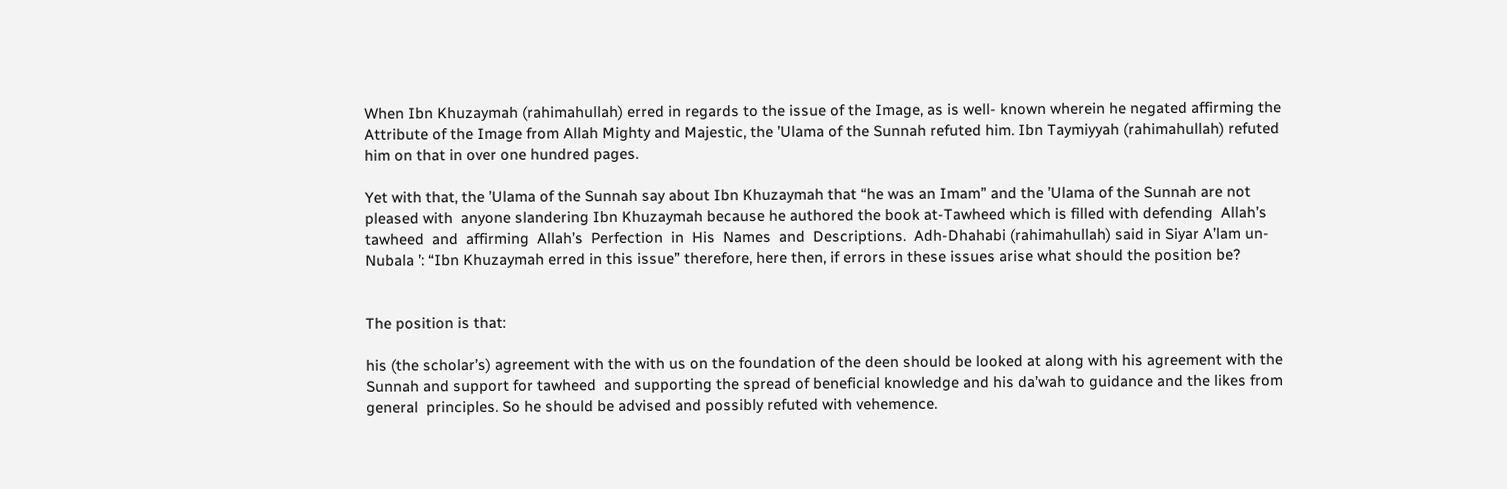When Ibn Khuzaymah (rahimahullah) erred in regards to the issue of the Image, as is well- known wherein he negated affirming the Attribute of the Image from Allah Mighty and Majestic, the ’Ulama of the Sunnah refuted him. Ibn Taymiyyah (rahimahullah) refuted him on that in over one hundred pages.

Yet with that, the ’Ulama of the Sunnah say about Ibn Khuzaymah that “he was an Imam” and the ’Ulama of the Sunnah are not pleased with  anyone slandering Ibn Khuzaymah because he authored the book at-Tawheed which is filled with defending  Allah’s tawheed  and  affirming  Allah’s  Perfection  in  His  Names  and  Descriptions.  Adh-Dhahabi (rahimahullah) said in Siyar A’lam un-Nubala ’: “Ibn Khuzaymah erred in this issue” therefore, here then, if errors in these issues arise what should the position be?


The position is that:

his (the scholar’s) agreement with the with us on the foundation of the deen should be looked at along with his agreement with the Sunnah and support for tawheed  and supporting the spread of beneficial knowledge and his da’wah to guidance and the likes from general  principles. So he should be advised and possibly refuted with vehemence.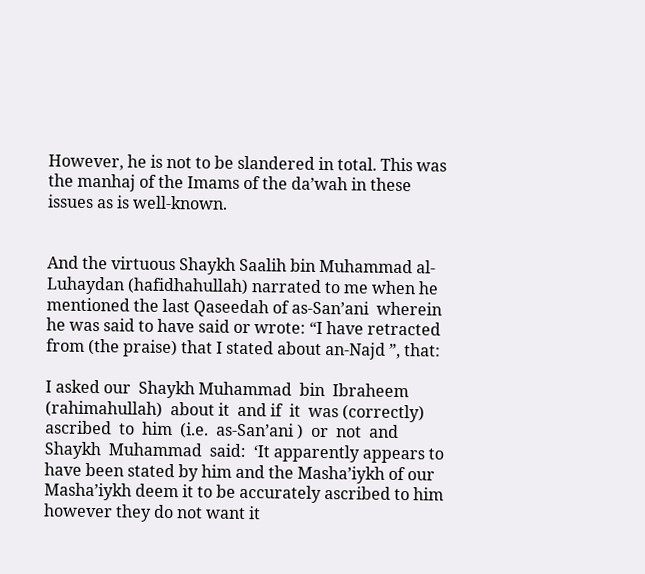However, he is not to be slandered in total. This was the manhaj of the Imams of the da’wah in these issues as is well-known.


And the virtuous Shaykh Saalih bin Muhammad al-Luhaydan (hafidhahullah) narrated to me when he mentioned the last Qaseedah of as-San’ani  wherein he was said to have said or wrote: “I have retracted from (the praise) that I stated about an-Najd ”, that:

I asked our  Shaykh Muhammad  bin  Ibraheem  (rahimahullah)  about it  and if  it  was (correctly) ascribed  to  him  (i.e.  as-San’ani )  or  not  and  Shaykh  Muhammad  said:  ‘It apparently appears to have been stated by him and the Masha’iykh of our Masha’iykh deem it to be accurately ascribed to him however they do not want it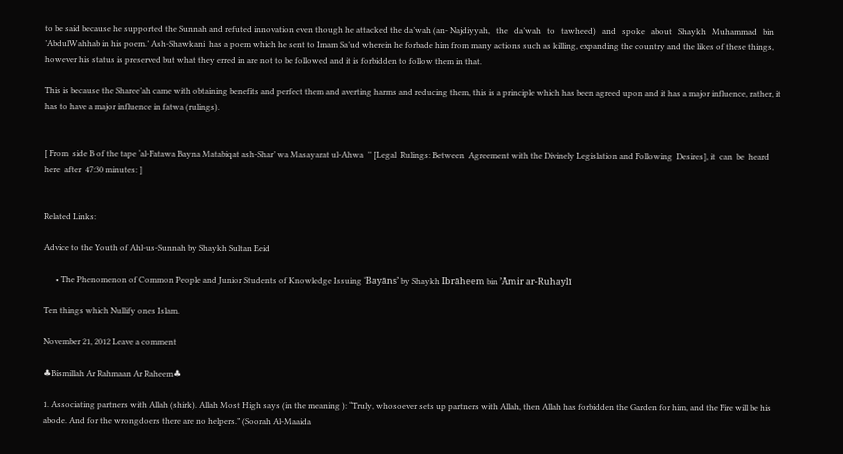to be said because he supported the Sunnah and refuted innovation even though he attacked the da’wah (an- Najdiyyah,   the   da’wah   to   tawheed)   and   spoke   about   Shaykh   Muhammad   bin ’AbdulWahhab in his poem.’ Ash-Shawkani  has a poem which he sent to Imam Sa’ud wherein he forbade him from many actions such as killing, expanding the country and the likes of these things, however his status is preserved but what they erred in are not to be followed and it is forbidden to follow them in that.

This is because the Sharee’ah came with obtaining benefits and perfect them and averting harms and reducing them, this is a principle which has been agreed upon and it has a major influence, rather, it has to have a major influence in fatwa (rulings).


[ From  side B of the tape ‘al-Fatawa Bayna Matabiqat ash-Shar’ wa Masayarat ul-Ahwa  ’’ [Legal  Rulings: Between  Agreement with the Divinely Legislation and Following  Desires], it  can  be  heard  here  after  47:30 minutes: ]


Related Links:

Advice to the Youth of Ahl-us-Sunnah by Shaykh Sultan Eeid

      • The Phenomenon of Common People and Junior Students of Knowledge Issuing ‘Bayāns’ by Shaykh Ibrāheem bin ’Āmir ar-Ruhaylī

Ten things which Nullify ones Islam.

November 21, 2012 Leave a comment

♣Bismillah Ar Rahmaan Ar Raheem♣

1. Associating partners with Allah (shirk). Allah Most High says (in the meaning ): “Truly, whosoever sets up partners with Allah, then Allah has forbidden the Garden for him, and the Fire will be his abode. And for the wrongdoers there are no helpers.” (Soorah Al-Maaida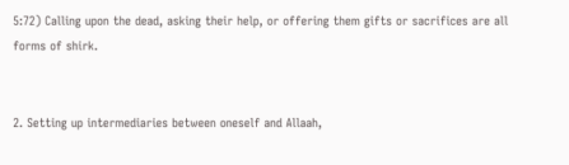5:72) Calling upon the dead, asking their help, or offering them gifts or sacrifices are all forms of shirk.


2. Setting up intermediaries between oneself and Allaah,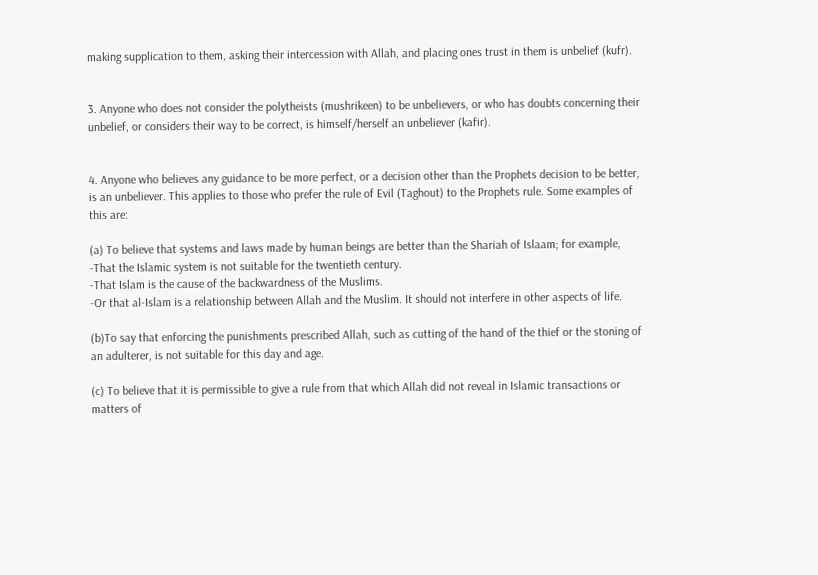making supplication to them, asking their intercession with Allah, and placing ones trust in them is unbelief (kufr).


3. Anyone who does not consider the polytheists (mushrikeen) to be unbelievers, or who has doubts concerning their unbelief, or considers their way to be correct, is himself/herself an unbeliever (kafir).


4. Anyone who believes any guidance to be more perfect, or a decision other than the Prophets decision to be better, is an unbeliever. This applies to those who prefer the rule of Evil (Taghout) to the Prophets rule. Some examples of this are:

(a) To believe that systems and laws made by human beings are better than the Shariah of Islaam; for example,
-That the Islamic system is not suitable for the twentieth century.
-That Islam is the cause of the backwardness of the Muslims.
-Or that al-Islam is a relationship between Allah and the Muslim. It should not interfere in other aspects of life.

(b)To say that enforcing the punishments prescribed Allah, such as cutting of the hand of the thief or the stoning of an adulterer, is not suitable for this day and age.

(c) To believe that it is permissible to give a rule from that which Allah did not reveal in Islamic transactions or matters of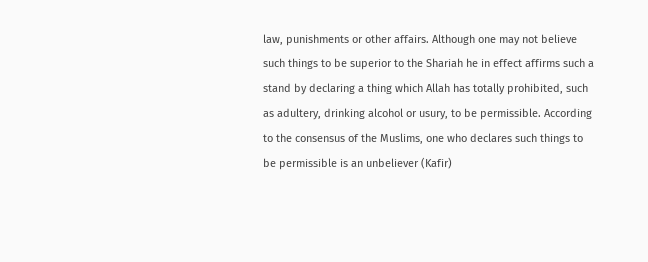law, punishments or other affairs. Although one may not believe such things to be superior to the Shariah he in effect affirms such a stand by declaring a thing which Allah has totally prohibited, such as adultery, drinking alcohol or usury, to be permissible. According to the consensus of the Muslims, one who declares such things to be permissible is an unbeliever (Kafir)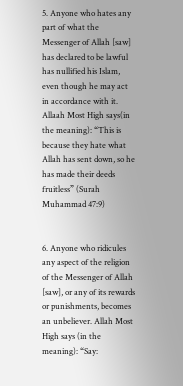5. Anyone who hates any part of what the Messenger of Allah [saw] has declared to be lawful has nullified his Islam, even though he may act in accordance with it. Allaah Most High says(in the meaning): “This is because they hate what Allah has sent down, so he has made their deeds fruitless” (Surah Muhammad 47:9)


6. Anyone who ridicules any aspect of the religion of the Messenger of Allah [saw], or any of its rewards or punishments, becomes an unbeliever. Allah Most High says (in the meaning): “Say: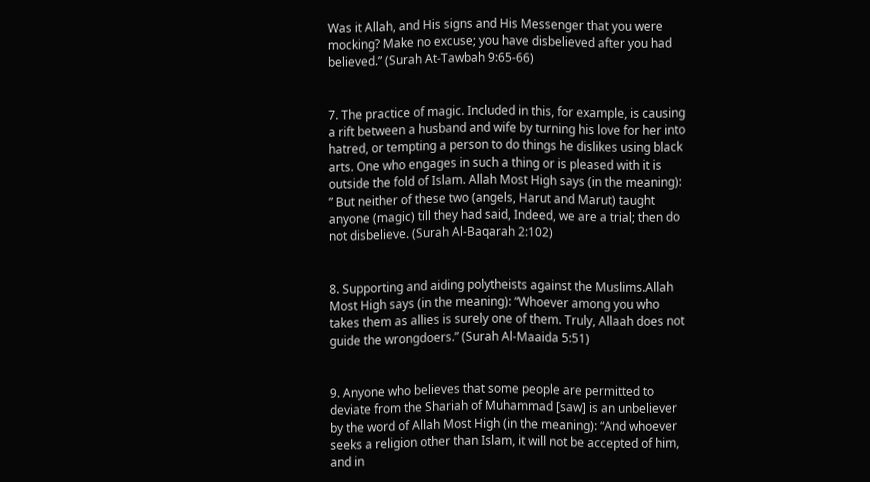Was it Allah, and His signs and His Messenger that you were mocking? Make no excuse; you have disbelieved after you had believed.” (Surah At-Tawbah 9:65-66)


7. The practice of magic. Included in this, for example, is causing a rift between a husband and wife by turning his love for her into hatred, or tempting a person to do things he dislikes using black arts. One who engages in such a thing or is pleased with it is outside the fold of Islam. Allah Most High says (in the meaning): ” But neither of these two (angels, Harut and Marut) taught anyone (magic) till they had said, Indeed, we are a trial; then do not disbelieve. (Surah Al-Baqarah 2:102)


8. Supporting and aiding polytheists against the Muslims.Allah Most High says (in the meaning): “Whoever among you who takes them as allies is surely one of them. Truly, Allaah does not guide the wrongdoers.” (Surah Al-Maaida 5:51)


9. Anyone who believes that some people are permitted to deviate from the Shariah of Muhammad [saw] is an unbeliever by the word of Allah Most High (in the meaning): “And whoever seeks a religion other than Islam, it will not be accepted of him, and in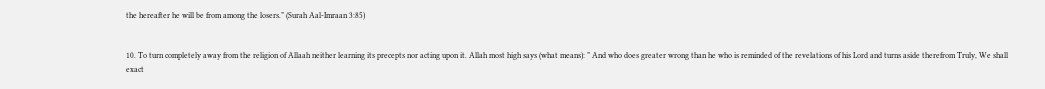the hereafter he will be from among the losers.” (Surah Aal-Imraan 3:85)


10. To turn completely away from the religion of Allaah neither learning its precepts nor acting upon it. Allah most high says (what means): ” And who does greater wrong than he who is reminded of the revelations of his Lord and turns aside therefrom Truly, We shall exact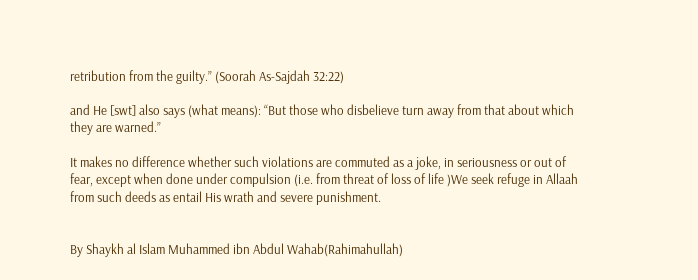retribution from the guilty.” (Soorah As-Sajdah 32:22)

and He [swt] also says (what means): “But those who disbelieve turn away from that about which they are warned.”

It makes no difference whether such violations are commuted as a joke, in seriousness or out of fear, except when done under compulsion (i.e. from threat of loss of life )We seek refuge in Allaah from such deeds as entail His wrath and severe punishment.


By Shaykh al Islam Muhammed ibn Abdul Wahab(Rahimahullah)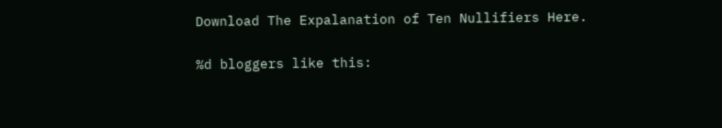Download The Expalanation of Ten Nullifiers Here.

%d bloggers like this: